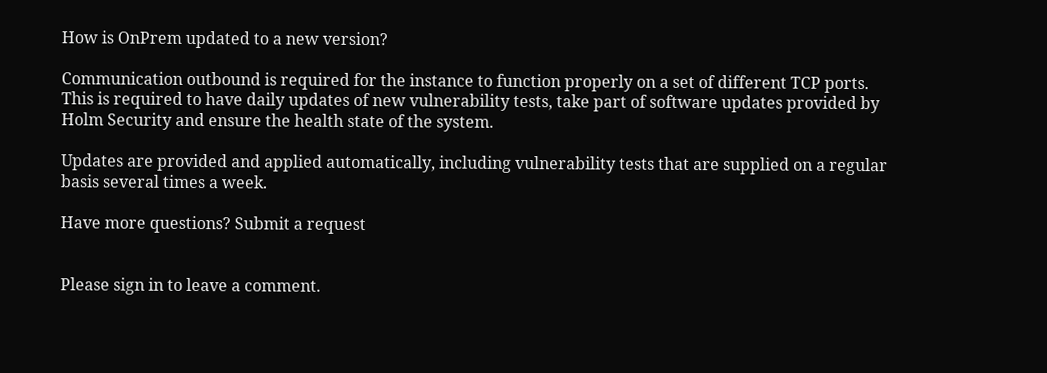How is OnPrem updated to a new version?

Communication outbound is required for the instance to function properly on a set of different TCP ports. This is required to have daily updates of new vulnerability tests, take part of software updates provided by Holm Security and ensure the health state of the system.

Updates are provided and applied automatically, including vulnerability tests that are supplied on a regular basis several times a week.

Have more questions? Submit a request


Please sign in to leave a comment.